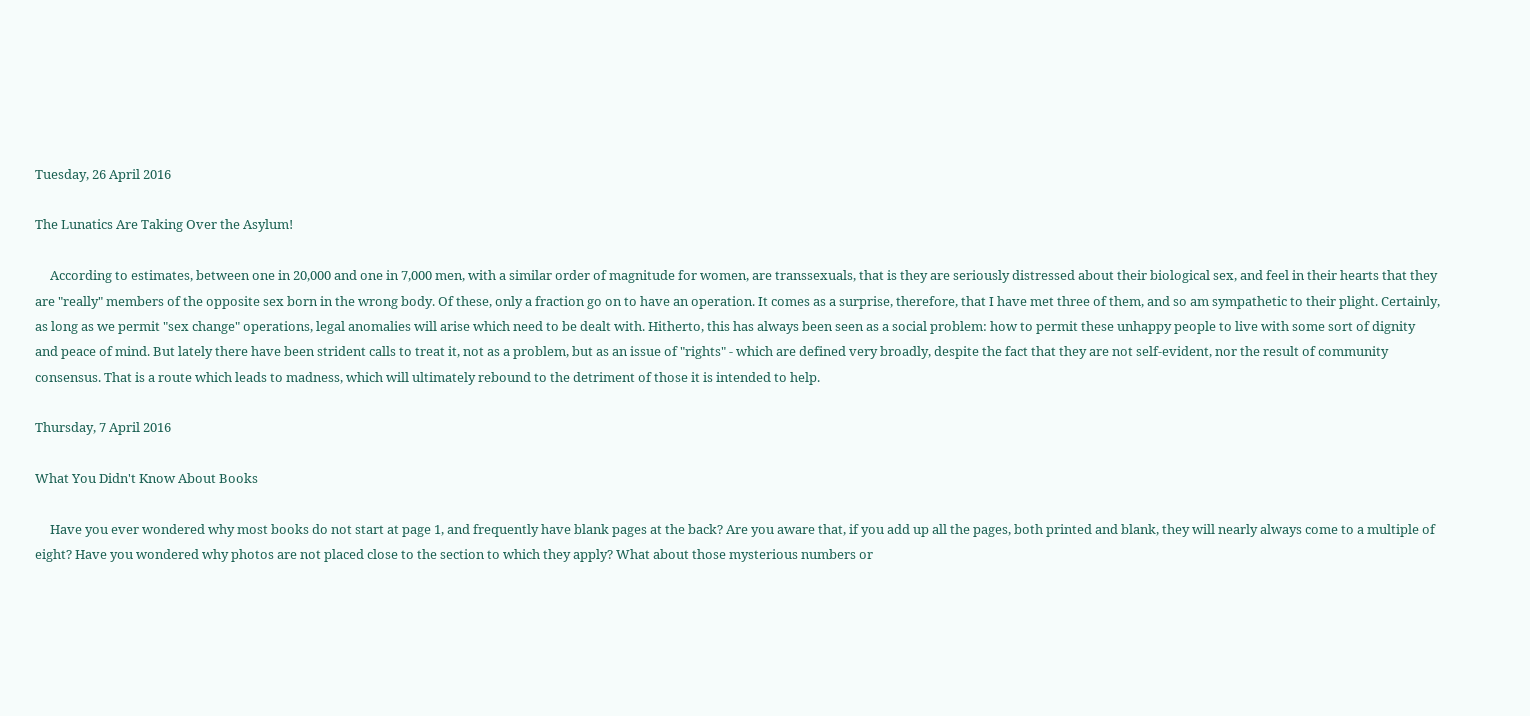Tuesday, 26 April 2016

The Lunatics Are Taking Over the Asylum!

     According to estimates, between one in 20,000 and one in 7,000 men, with a similar order of magnitude for women, are transsexuals, that is they are seriously distressed about their biological sex, and feel in their hearts that they are "really" members of the opposite sex born in the wrong body. Of these, only a fraction go on to have an operation. It comes as a surprise, therefore, that I have met three of them, and so am sympathetic to their plight. Certainly, as long as we permit "sex change" operations, legal anomalies will arise which need to be dealt with. Hitherto, this has always been seen as a social problem: how to permit these unhappy people to live with some sort of dignity and peace of mind. But lately there have been strident calls to treat it, not as a problem, but as an issue of "rights" - which are defined very broadly, despite the fact that they are not self-evident, nor the result of community consensus. That is a route which leads to madness, which will ultimately rebound to the detriment of those it is intended to help.

Thursday, 7 April 2016

What You Didn't Know About Books

     Have you ever wondered why most books do not start at page 1, and frequently have blank pages at the back? Are you aware that, if you add up all the pages, both printed and blank, they will nearly always come to a multiple of eight? Have you wondered why photos are not placed close to the section to which they apply? What about those mysterious numbers or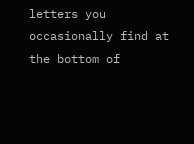letters you occasionally find at the bottom of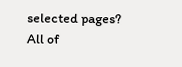selected pages? All of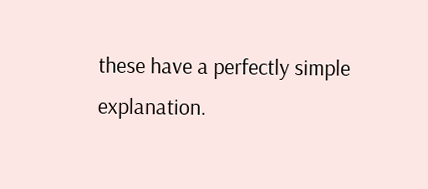these have a perfectly simple explanation.